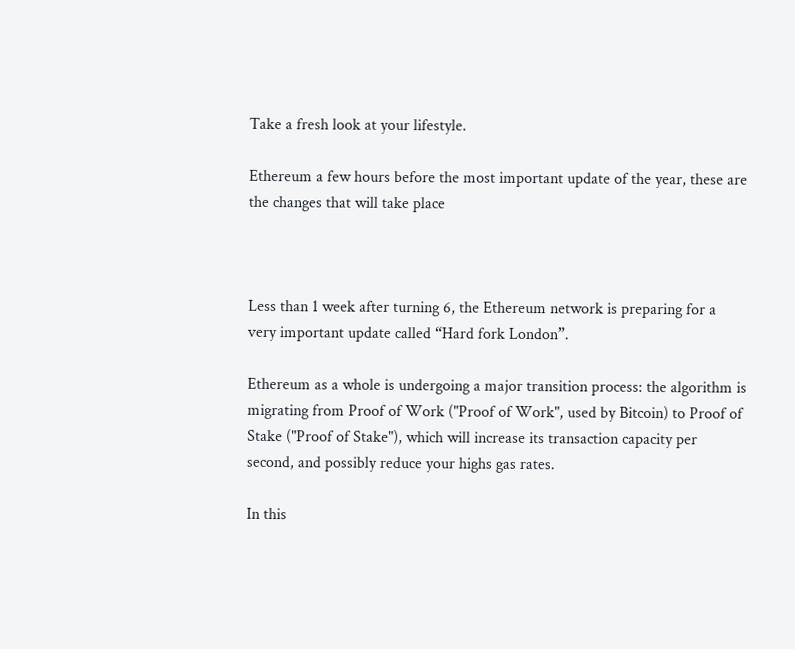Take a fresh look at your lifestyle.

Ethereum a few hours before the most important update of the year, these are the changes that will take place



Less than 1 week after turning 6, the Ethereum network is preparing for a very important update called “Hard fork London”.

Ethereum as a whole is undergoing a major transition process: the algorithm is migrating from Proof of Work ("Proof of Work", used by Bitcoin) to Proof of Stake ("Proof of Stake"), which will increase its transaction capacity per second, and possibly reduce your highs gas rates.

In this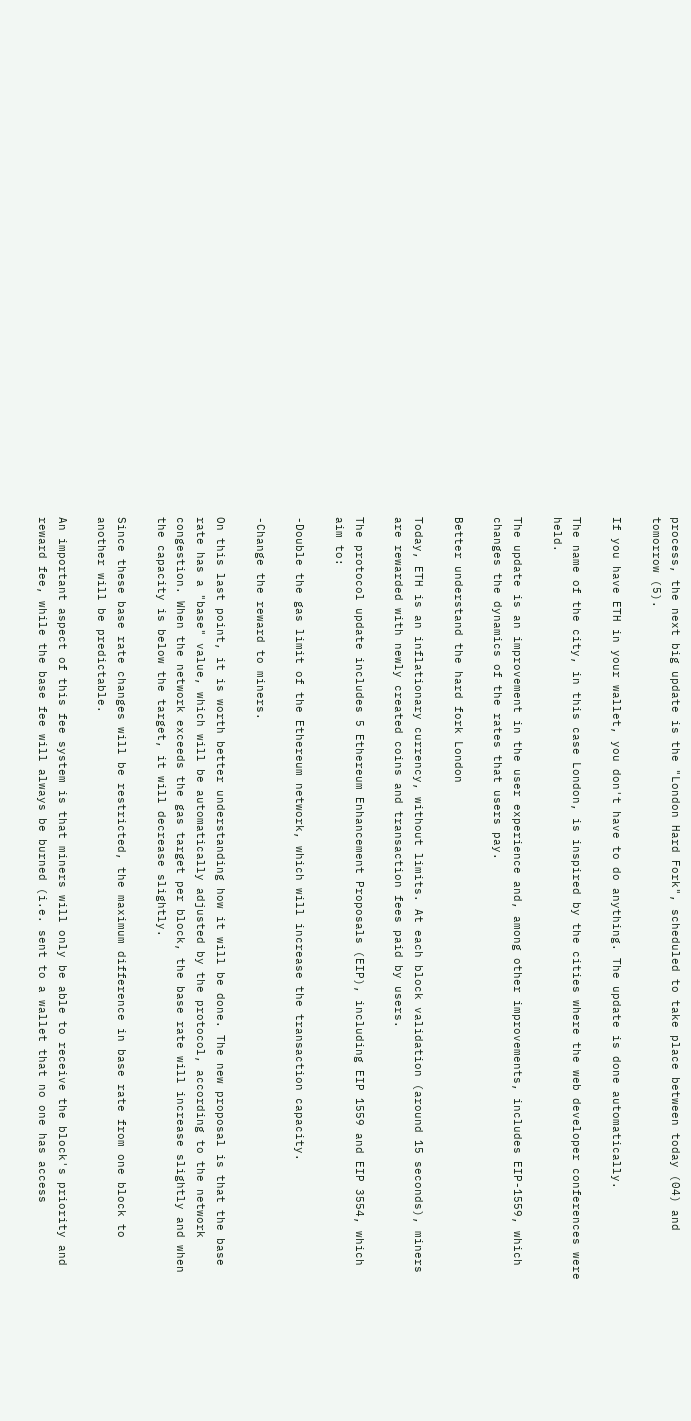process, the next big update is the "London Hard Fork", scheduled to take place between today (04) and tomorrow (5).

If you have ETH in your wallet, you don't have to do anything. The update is done automatically.

The name of the city, in this case London, is inspired by the cities where the web developer conferences were held.

The update is an improvement in the user experience and, among other improvements, includes EIP-1559, which changes the dynamics of the rates that users pay.

Better understand the hard fork London

Today, ETH is an inflationary currency, without limits. At each block validation (around 15 seconds), miners are rewarded with newly created coins and transaction fees paid by users.

The protocol update includes 5 Ethereum Enhancement Proposals (EIP), including EIP 1559 and EIP 3554, which aim to:

-Double the gas limit of the Ethereum network, which will increase the transaction capacity.

-Change the reward to miners.

On this last point, it is worth better understanding how it will be done. The new proposal is that the base rate has a "base" value, which will be automatically adjusted by the protocol, according to the network congestion. When the network exceeds the gas target per block, the base rate will increase slightly and when the capacity is below the target, it will decrease slightly.

Since these base rate changes will be restricted, the maximum difference in base rate from one block to another will be predictable.

An important aspect of this fee system is that miners will only be able to receive the block's priority and reward fee, while the base fee will always be burned (i.e. sent to a wallet that no one has access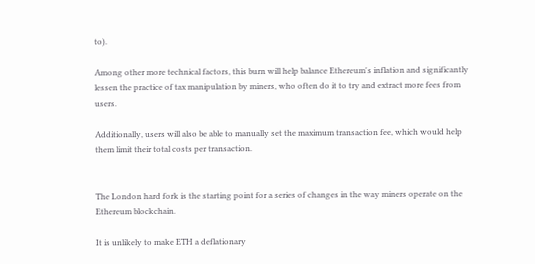to).

Among other more technical factors, this burn will help balance Ethereum's inflation and significantly lessen the practice of tax manipulation by miners, who often do it to try and extract more fees from users.

Additionally, users will also be able to manually set the maximum transaction fee, which would help them limit their total costs per transaction.


The London hard fork is the starting point for a series of changes in the way miners operate on the Ethereum blockchain.

It is unlikely to make ETH a deflationary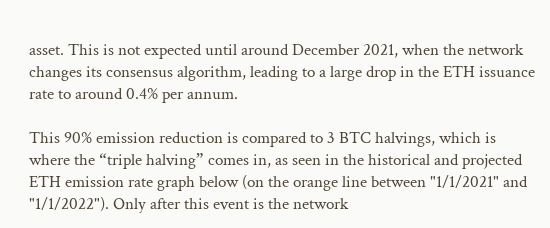asset. This is not expected until around December 2021, when the network changes its consensus algorithm, leading to a large drop in the ETH issuance rate to around 0.4% per annum.

This 90% emission reduction is compared to 3 BTC halvings, which is where the “triple halving” comes in, as seen in the historical and projected ETH emission rate graph below (on the orange line between "1/1/2021" and "1/1/2022"). Only after this event is the network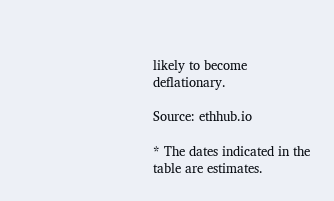likely to become deflationary.

Source: ethhub.io

* The dates indicated in the table are estimates.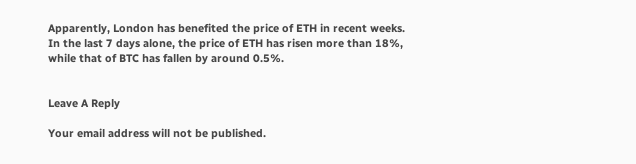Apparently, London has benefited the price of ETH in recent weeks. In the last 7 days alone, the price of ETH has risen more than 18%, while that of BTC has fallen by around 0.5%.


Leave A Reply

Your email address will not be published.